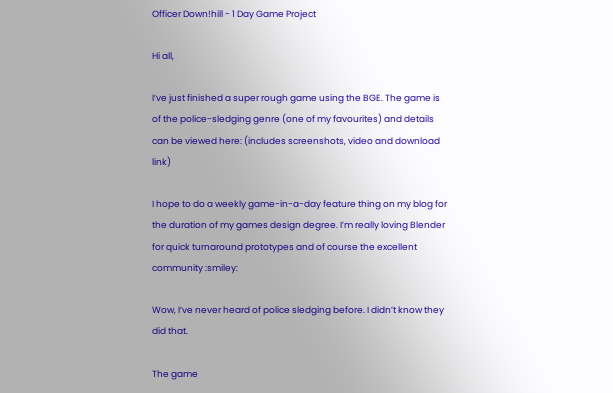Officer Down!hill - 1 Day Game Project

Hi all,

I’ve just finished a super rough game using the BGE. The game is of the police-sledging genre (one of my favourites) and details can be viewed here: (includes screenshots, video and download link)

I hope to do a weekly game-in-a-day feature thing on my blog for the duration of my games design degree. I’m really loving Blender for quick turnaround prototypes and of course the excellent community :smiley:

Wow, I’ve never heard of police sledging before. I didn’t know they did that.

The game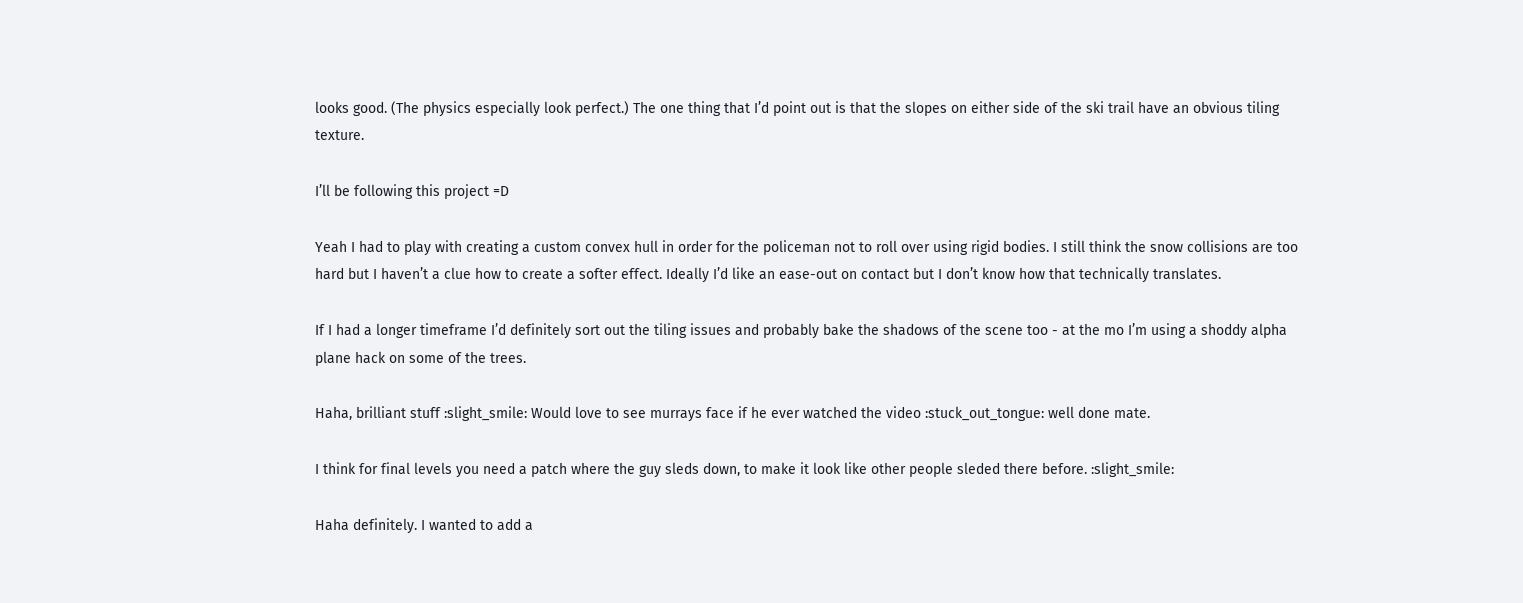looks good. (The physics especially look perfect.) The one thing that I’d point out is that the slopes on either side of the ski trail have an obvious tiling texture.

I’ll be following this project =D

Yeah I had to play with creating a custom convex hull in order for the policeman not to roll over using rigid bodies. I still think the snow collisions are too hard but I haven’t a clue how to create a softer effect. Ideally I’d like an ease-out on contact but I don’t know how that technically translates.

If I had a longer timeframe I’d definitely sort out the tiling issues and probably bake the shadows of the scene too - at the mo I’m using a shoddy alpha plane hack on some of the trees.

Haha, brilliant stuff :slight_smile: Would love to see murrays face if he ever watched the video :stuck_out_tongue: well done mate.

I think for final levels you need a patch where the guy sleds down, to make it look like other people sleded there before. :slight_smile:

Haha definitely. I wanted to add a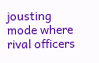jousting mode where rival officers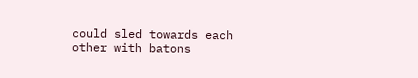could sled towards each other with batons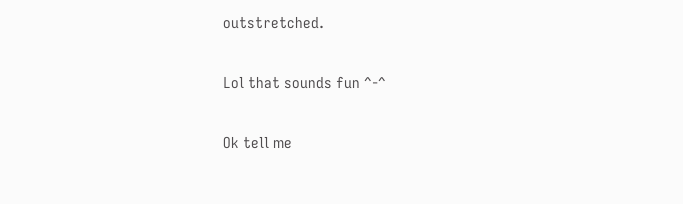outstretched.

Lol that sounds fun ^-^

Ok tell me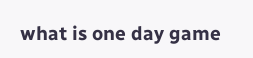what is one day game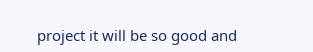project it will be so good and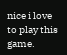nice i love to play this game.